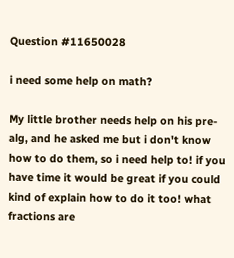Question #11650028

i need some help on math?

My little brother needs help on his pre-alg, and he asked me but i don't know how to do them, so i need help to! if you have time it would be great if you could kind of explain how to do it too! what fractions are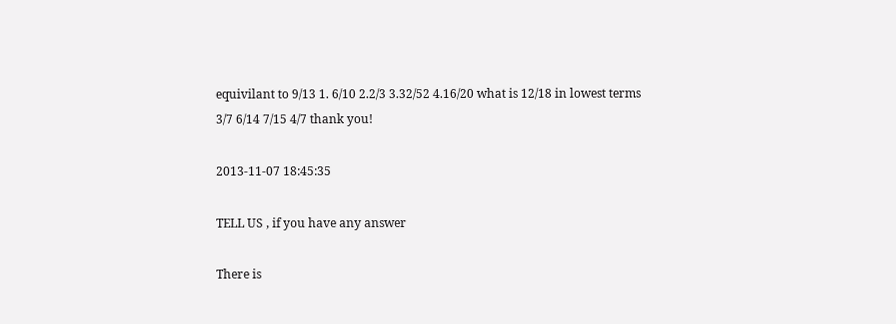equivilant to 9/13 1. 6/10 2.2/3 3.32/52 4.16/20 what is 12/18 in lowest terms 3/7 6/14 7/15 4/7 thank you!

2013-11-07 18:45:35

TELL US , if you have any answer

There is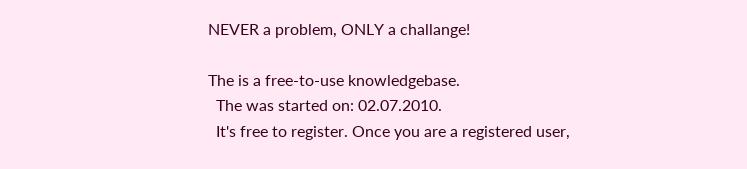NEVER a problem, ONLY a challange!

The is a free-to-use knowledgebase.
  The was started on: 02.07.2010.
  It's free to register. Once you are a registered user,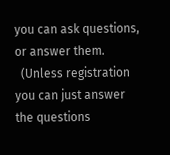you can ask questions, or answer them.
  (Unless registration you can just answer the questions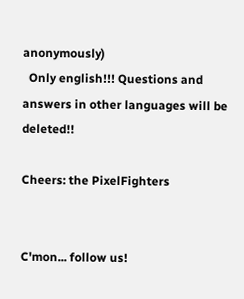anonymously)
  Only english!!! Questions and answers in other languages will be deleted!!

Cheers: the PixelFighters


C'mon... follow us!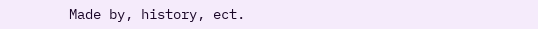Made by, history, ect.